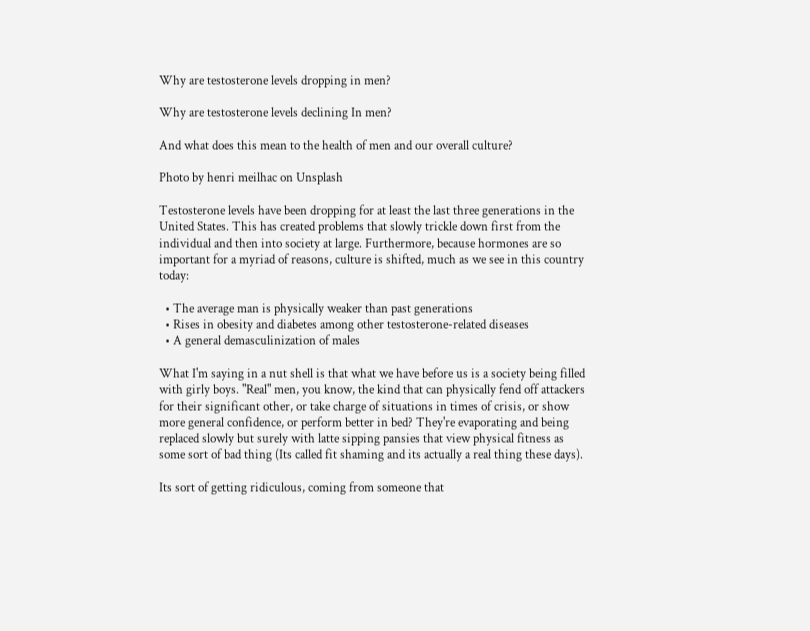Why are testosterone levels dropping in men?

Why are testosterone levels declining In men?

And what does this mean to the health of men and our overall culture?

Photo by henri meilhac on Unsplash

Testosterone levels have been dropping for at least the last three generations in the United States. This has created problems that slowly trickle down first from the individual and then into society at large. Furthermore, because hormones are so important for a myriad of reasons, culture is shifted, much as we see in this country today:

  • The average man is physically weaker than past generations
  • Rises in obesity and diabetes among other testosterone-related diseases
  • A general demasculinization of males

What I'm saying in a nut shell is that what we have before us is a society being filled with girly boys. "Real" men, you know, the kind that can physically fend off attackers for their significant other, or take charge of situations in times of crisis, or show more general confidence, or perform better in bed? They're evaporating and being replaced slowly but surely with latte sipping pansies that view physical fitness as some sort of bad thing (Its called fit shaming and its actually a real thing these days).

Its sort of getting ridiculous, coming from someone that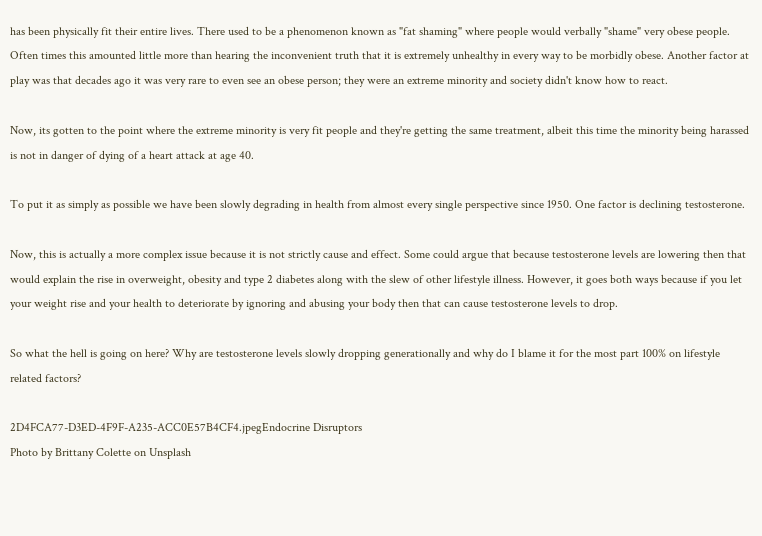has been physically fit their entire lives. There used to be a phenomenon known as "fat shaming" where people would verbally "shame" very obese people. Often times this amounted little more than hearing the inconvenient truth that it is extremely unhealthy in every way to be morbidly obese. Another factor at play was that decades ago it was very rare to even see an obese person; they were an extreme minority and society didn't know how to react.

Now, its gotten to the point where the extreme minority is very fit people and they're getting the same treatment, albeit this time the minority being harassed is not in danger of dying of a heart attack at age 40.

To put it as simply as possible we have been slowly degrading in health from almost every single perspective since 1950. One factor is declining testosterone.

Now, this is actually a more complex issue because it is not strictly cause and effect. Some could argue that because testosterone levels are lowering then that would explain the rise in overweight, obesity and type 2 diabetes along with the slew of other lifestyle illness. However, it goes both ways because if you let your weight rise and your health to deteriorate by ignoring and abusing your body then that can cause testosterone levels to drop.

So what the hell is going on here? Why are testosterone levels slowly dropping generationally and why do I blame it for the most part 100% on lifestyle related factors?

2D4FCA77-D3ED-4F9F-A235-ACC0E57B4CF4.jpegEndocrine Disruptors
Photo by Brittany Colette on Unsplash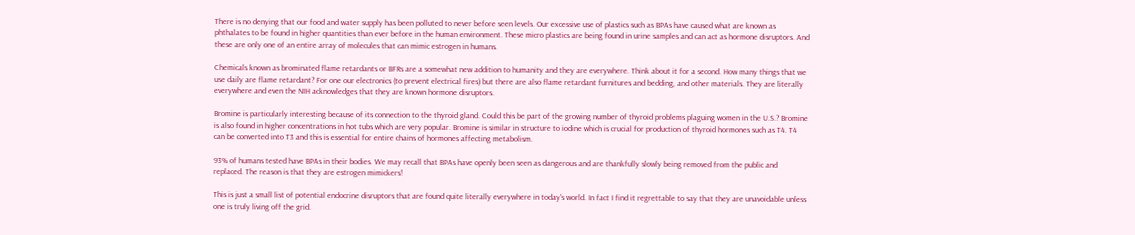There is no denying that our food and water supply has been polluted to never before seen levels. Our excessive use of plastics such as BPAs have caused what are known as phthalates to be found in higher quantities than ever before in the human environment. These micro plastics are being found in urine samples and can act as hormone disruptors. And these are only one of an entire array of molecules that can mimic estrogen in humans.

Chemicals known as brominated flame retardants or BFRs are a somewhat new addition to humanity and they are everywhere. Think about it for a second. How many things that we use daily are flame retardant? For one our electronics (to prevent electrical fires) but there are also flame retardant furnitures and bedding, and other materials. They are literally everywhere and even the NIH acknowledges that they are known hormone disruptors.

Bromine is particularly interesting because of its connection to the thyroid gland. Could this be part of the growing number of thyroid problems plaguing women in the U.S.? Bromine is also found in higher concentrations in hot tubs which are very popular. Bromine is similar in structure to iodine which is crucial for production of thyroid hormones such as T4. T4 can be converted into T3 and this is essential for entire chains of hormones affecting metabolism.

93% of humans tested have BPAs in their bodies. We may recall that BPAs have openly been seen as dangerous and are thankfully slowly being removed from the public and replaced. The reason is that they are estrogen mimickers!

This is just a small list of potential endocrine disruptors that are found quite literally everywhere in today's world. In fact I find it regrettable to say that they are unavoidable unless one is truly living off the grid.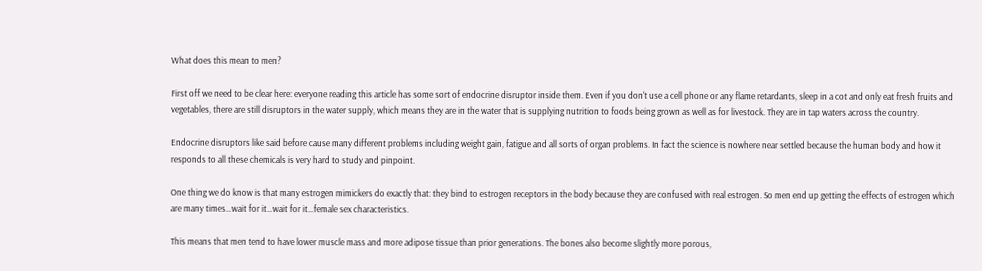What does this mean to men?

First off we need to be clear here: everyone reading this article has some sort of endocrine disruptor inside them. Even if you don't use a cell phone or any flame retardants, sleep in a cot and only eat fresh fruits and vegetables, there are still disruptors in the water supply, which means they are in the water that is supplying nutrition to foods being grown as well as for livestock. They are in tap waters across the country.

Endocrine disruptors like said before cause many different problems including weight gain, fatigue and all sorts of organ problems. In fact the science is nowhere near settled because the human body and how it responds to all these chemicals is very hard to study and pinpoint.

One thing we do know is that many estrogen mimickers do exactly that: they bind to estrogen receptors in the body because they are confused with real estrogen. So men end up getting the effects of estrogen which are many times…wait for it…wait for it…female sex characteristics.

This means that men tend to have lower muscle mass and more adipose tissue than prior generations. The bones also become slightly more porous,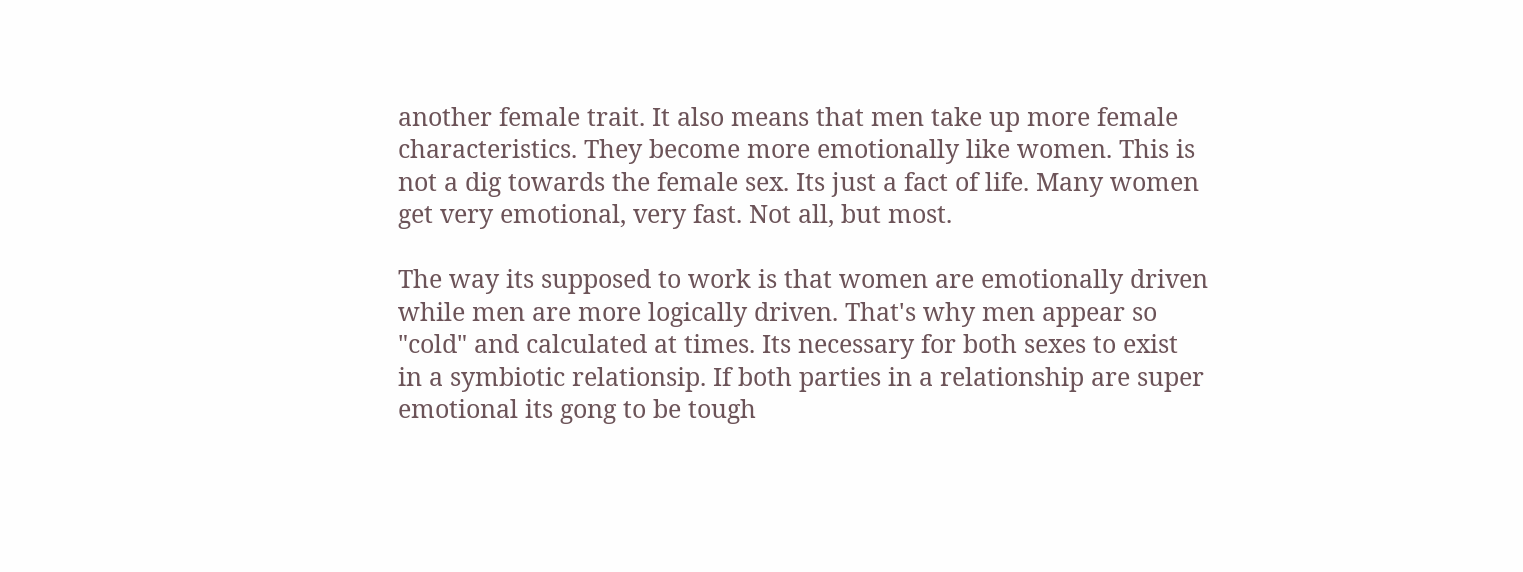another female trait. It also means that men take up more female characteristics. They become more emotionally like women. This is not a dig towards the female sex. Its just a fact of life. Many women get very emotional, very fast. Not all, but most.

The way its supposed to work is that women are emotionally driven while men are more logically driven. That's why men appear so "cold" and calculated at times. Its necessary for both sexes to exist in a symbiotic relationsip. If both parties in a relationship are super emotional its gong to be tough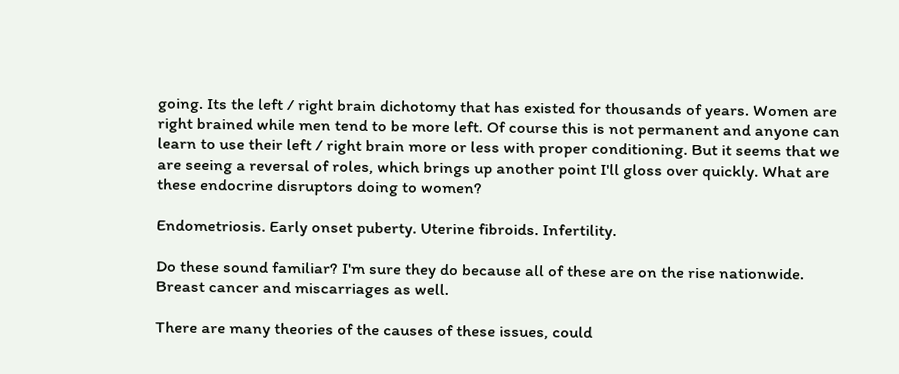going. Its the left / right brain dichotomy that has existed for thousands of years. Women are right brained while men tend to be more left. Of course this is not permanent and anyone can learn to use their left / right brain more or less with proper conditioning. But it seems that we are seeing a reversal of roles, which brings up another point I'll gloss over quickly. What are these endocrine disruptors doing to women?

Endometriosis. Early onset puberty. Uterine fibroids. Infertility.

Do these sound familiar? I'm sure they do because all of these are on the rise nationwide. Breast cancer and miscarriages as well.

There are many theories of the causes of these issues, could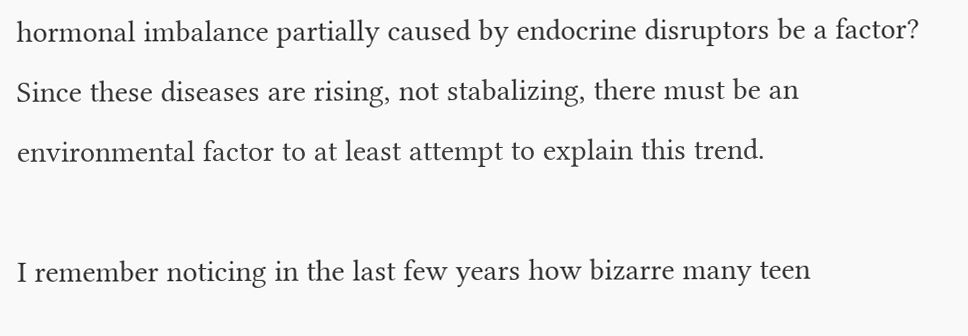hormonal imbalance partially caused by endocrine disruptors be a factor? Since these diseases are rising, not stabalizing, there must be an environmental factor to at least attempt to explain this trend.

I remember noticing in the last few years how bizarre many teen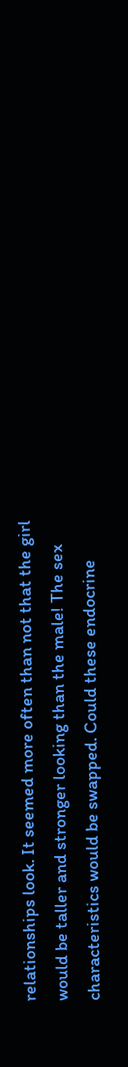relationships look. It seemed more often than not that the girl would be taller and stronger looking than the male! The sex characteristics would be swapped. Could these endocrine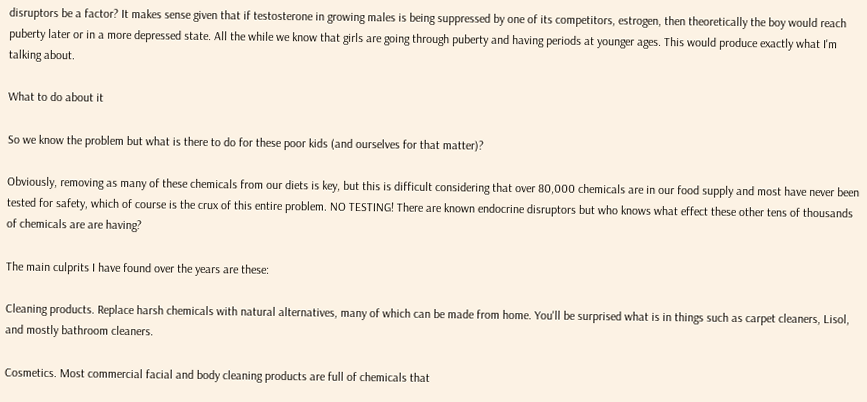disruptors be a factor? It makes sense given that if testosterone in growing males is being suppressed by one of its competitors, estrogen, then theoretically the boy would reach puberty later or in a more depressed state. All the while we know that girls are going through puberty and having periods at younger ages. This would produce exactly what I'm talking about.

What to do about it

So we know the problem but what is there to do for these poor kids (and ourselves for that matter)?

Obviously, removing as many of these chemicals from our diets is key, but this is difficult considering that over 80,000 chemicals are in our food supply and most have never been tested for safety, which of course is the crux of this entire problem. NO TESTING! There are known endocrine disruptors but who knows what effect these other tens of thousands of chemicals are are having?

The main culprits I have found over the years are these:

Cleaning products. Replace harsh chemicals with natural alternatives, many of which can be made from home. You'll be surprised what is in things such as carpet cleaners, Lisol, and mostly bathroom cleaners.

Cosmetics. Most commercial facial and body cleaning products are full of chemicals that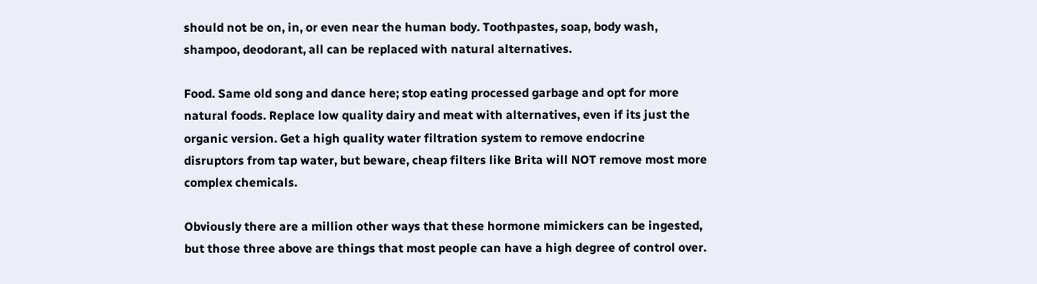should not be on, in, or even near the human body. Toothpastes, soap, body wash, shampoo, deodorant, all can be replaced with natural alternatives.

Food. Same old song and dance here; stop eating processed garbage and opt for more natural foods. Replace low quality dairy and meat with alternatives, even if its just the organic version. Get a high quality water filtration system to remove endocrine disruptors from tap water, but beware, cheap filters like Brita will NOT remove most more complex chemicals.

Obviously there are a million other ways that these hormone mimickers can be ingested, but those three above are things that most people can have a high degree of control over.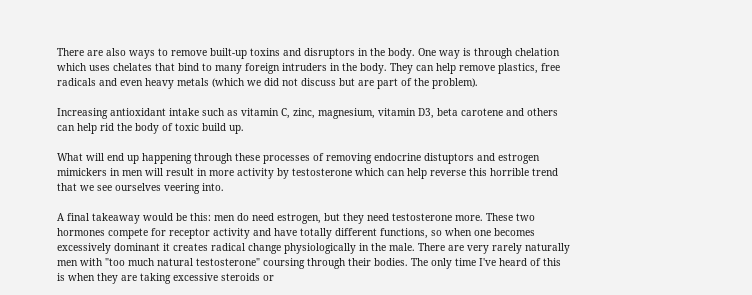There are also ways to remove built-up toxins and disruptors in the body. One way is through chelation which uses chelates that bind to many foreign intruders in the body. They can help remove plastics, free radicals and even heavy metals (which we did not discuss but are part of the problem).

Increasing antioxidant intake such as vitamin C, zinc, magnesium, vitamin D3, beta carotene and others can help rid the body of toxic build up.

What will end up happening through these processes of removing endocrine distuptors and estrogen mimickers in men will result in more activity by testosterone which can help reverse this horrible trend that we see ourselves veering into.

A final takeaway would be this: men do need estrogen, but they need testosterone more. These two hormones compete for receptor activity and have totally different functions, so when one becomes excessively dominant it creates radical change physiologically in the male. There are very rarely naturally men with "too much natural testosterone" coursing through their bodies. The only time I've heard of this is when they are taking excessive steroids or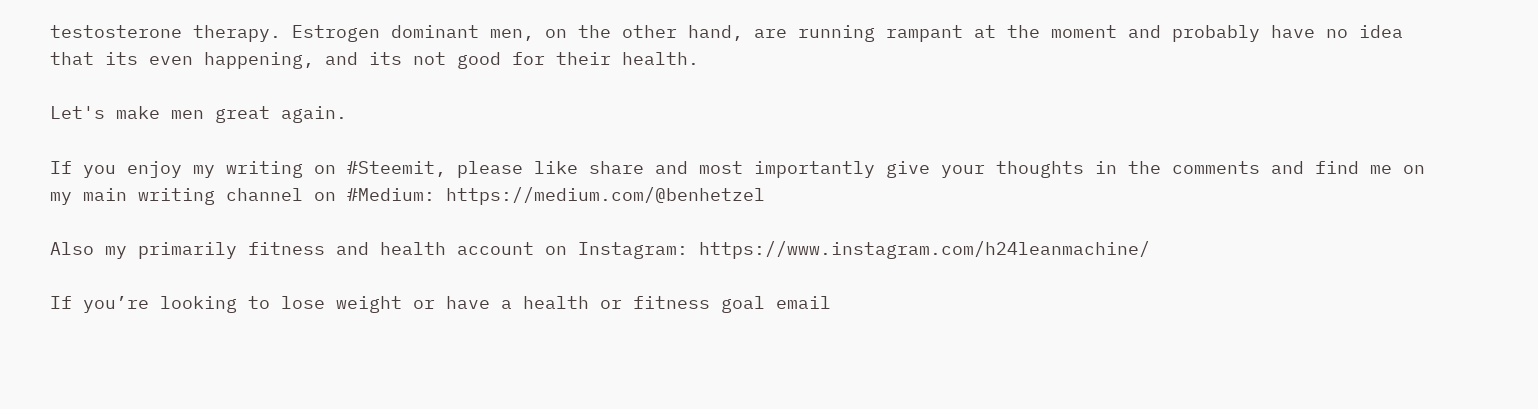testosterone therapy. Estrogen dominant men, on the other hand, are running rampant at the moment and probably have no idea that its even happening, and its not good for their health.

Let's make men great again.

If you enjoy my writing on #Steemit, please like share and most importantly give your thoughts in the comments and find me on my main writing channel on #Medium: https://medium.com/@benhetzel

Also my primarily fitness and health account on Instagram: https://www.instagram.com/h24leanmachine/

If you’re looking to lose weight or have a health or fitness goal email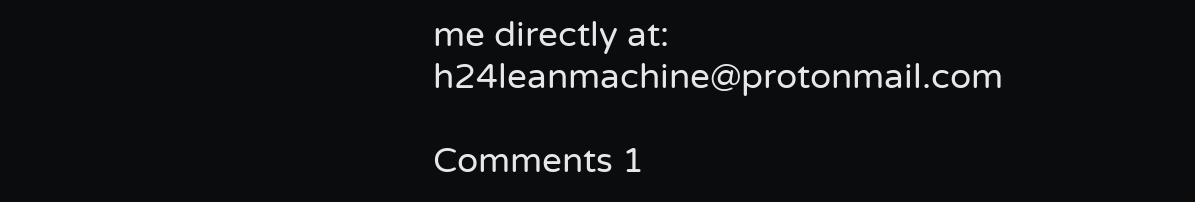me directly at: h24leanmachine@protonmail.com

Comments 1